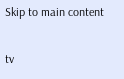Skip to main content

tv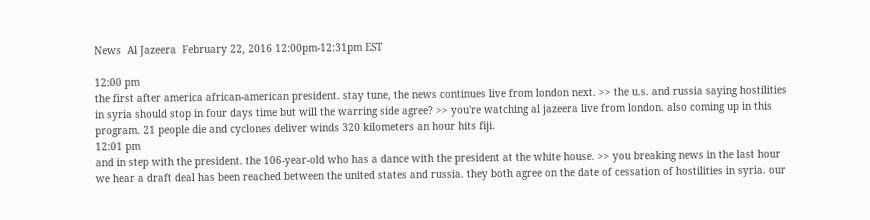News  Al Jazeera  February 22, 2016 12:00pm-12:31pm EST

12:00 pm
the first after america african-american president. stay tune, the news continues live from london next. >> the u.s. and russia saying hostilities in syria should stop in four days time but will the warring side agree? >> you're watching al jazeera live from london. also coming up in this program. 21 people die and cyclones deliver winds 320 kilometers an hour hits fiji.
12:01 pm
and in step with the president. the 106-year-old who has a dance with the president at the white house. >> you breaking news in the last hour we hear a draft deal has been reached between the united states and russia. they both agree on the date of cessation of hostilities in syria. our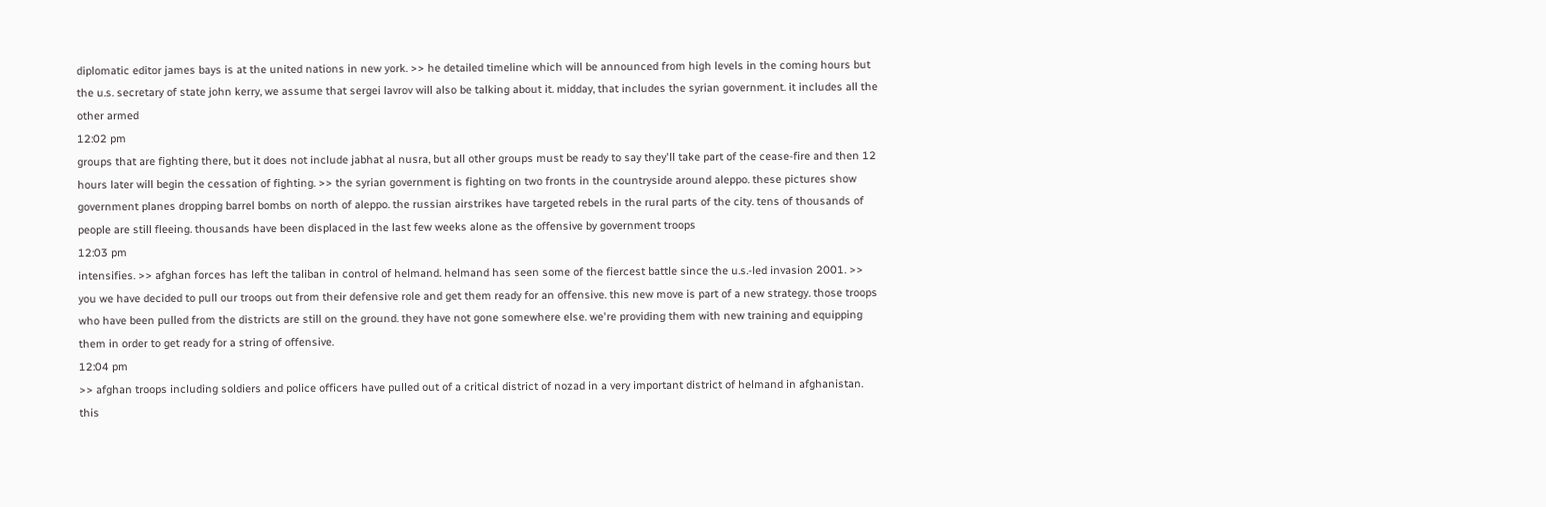diplomatic editor james bays is at the united nations in new york. >> he detailed timeline which will be announced from high levels in the coming hours but the u.s. secretary of state john kerry, we assume that sergei lavrov will also be talking about it. midday, that includes the syrian government. it includes all the other armed
12:02 pm
groups that are fighting there, but it does not include jabhat al nusra, but all other groups must be ready to say they'll take part of the cease-fire and then 12 hours later will begin the cessation of fighting. >> the syrian government is fighting on two fronts in the countryside around aleppo. these pictures show government planes dropping barrel bombs on north of aleppo. the russian airstrikes have targeted rebels in the rural parts of the city. tens of thousands of people are still fleeing. thousands have been displaced in the last few weeks alone as the offensive by government troops
12:03 pm
intensifies. >> afghan forces has left the taliban in control of helmand. helmand has seen some of the fiercest battle since the u.s.-led invasion 2001. >> you we have decided to pull our troops out from their defensive role and get them ready for an offensive. this new move is part of a new strategy. those troops who have been pulled from the districts are still on the ground. they have not gone somewhere else. we're providing them with new training and equipping them in order to get ready for a string of offensive.
12:04 pm
>> afghan troops including soldiers and police officers have pulled out of a critical district of nozad in a very important district of helmand in afghanistan. this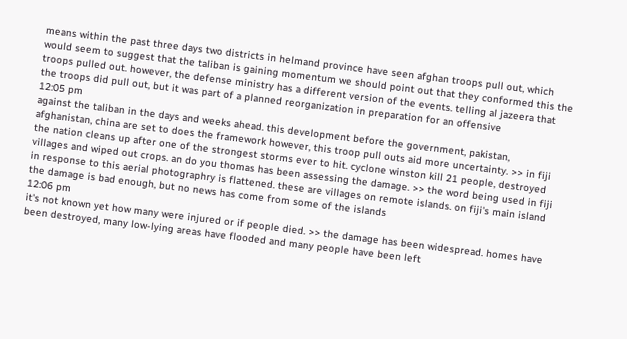means within the past three days two districts in helmand province have seen afghan troops pull out, which would seem to suggest that the taliban is gaining momentum we should point out that they conformed this the troops pulled out. however, the defense ministry has a different version of the events. telling al jazeera that the troops did pull out, but it was part of a planned reorganization in preparation for an offensive
12:05 pm
against the taliban in the days and weeks ahead. this development before the government, pakistan, afghanistan, china are set to does the framework however, this troop pull outs aid more uncertainty. >> in fiji the nation cleans up after one of the strongest storms ever to hit. cyclone winston kill 21 people, destroyed villages and wiped out crops. an do you thomas has been assessing the damage. >> the word being used in fiji in response to this aerial photographry is flattened. these are villages on remote islands. on fiji's main island the damage is bad enough, but no news has come from some of the islands
12:06 pm
it's not known yet how many were injured or if people died. >> the damage has been widespread. homes have been destroyed, many low-lying areas have flooded and many people have been left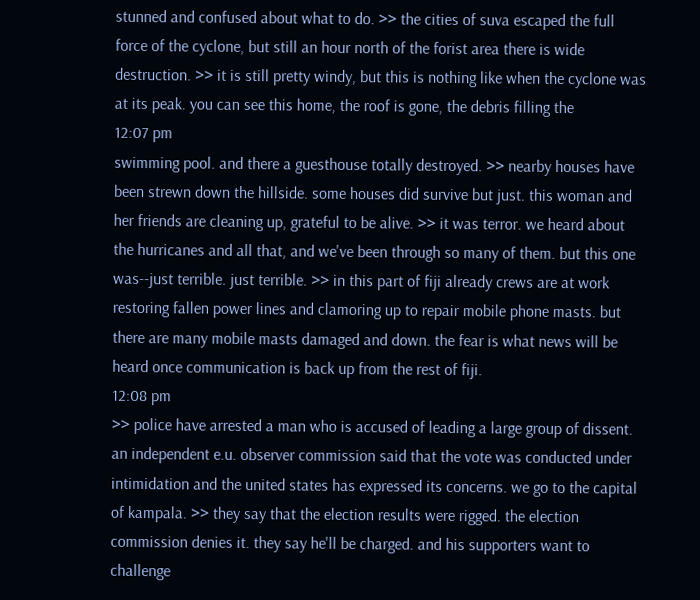stunned and confused about what to do. >> the cities of suva escaped the full force of the cyclone, but still an hour north of the forist area there is wide destruction. >> it is still pretty windy, but this is nothing like when the cyclone was at its peak. you can see this home, the roof is gone, the debris filling the
12:07 pm
swimming pool. and there a guesthouse totally destroyed. >> nearby houses have been strewn down the hillside. some houses did survive but just. this woman and her friends are cleaning up, grateful to be alive. >> it was terror. we heard about the hurricanes and all that, and we've been through so many of them. but this one was--just terrible. just terrible. >> in this part of fiji already crews are at work restoring fallen power lines and clamoring up to repair mobile phone masts. but there are many mobile masts damaged and down. the fear is what news will be heard once communication is back up from the rest of fiji.
12:08 pm
>> police have arrested a man who is accused of leading a large group of dissent. an independent e.u. observer commission said that the vote was conducted under intimidation and the united states has expressed its concerns. we go to the capital of kampala. >> they say that the election results were rigged. the election commission denies it. they say he'll be charged. and his supporters want to challenge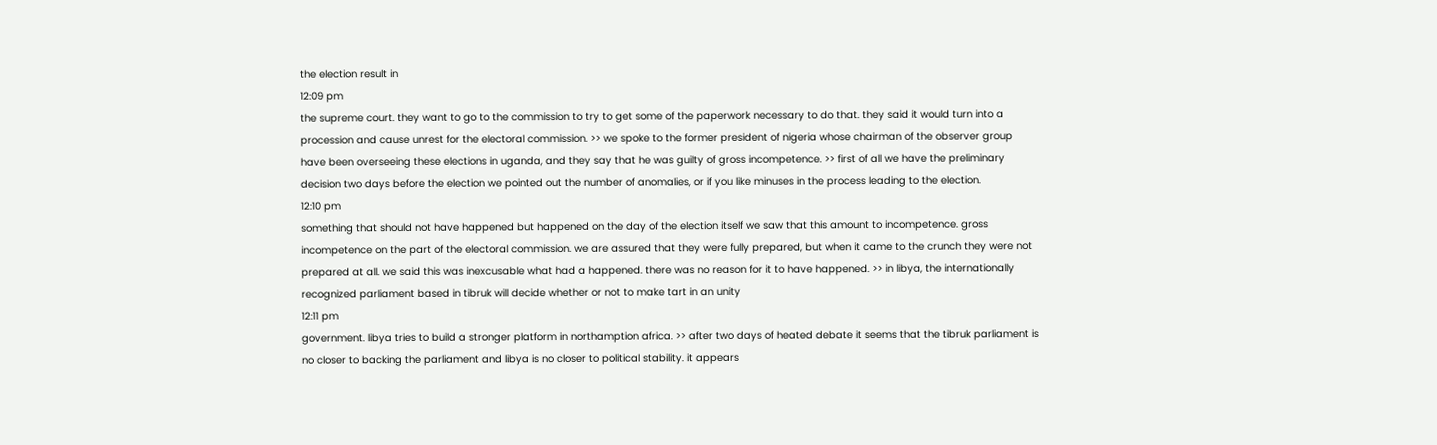the election result in
12:09 pm
the supreme court. they want to go to the commission to try to get some of the paperwork necessary to do that. they said it would turn into a procession and cause unrest for the electoral commission. >> we spoke to the former president of nigeria whose chairman of the observer group have been overseeing these elections in uganda, and they say that he was guilty of gross incompetence. >> first of all we have the preliminary decision two days before the election we pointed out the number of anomalies, or if you like minuses in the process leading to the election.
12:10 pm
something that should not have happened but happened on the day of the election itself we saw that this amount to incompetence. gross incompetence on the part of the electoral commission. we are assured that they were fully prepared, but when it came to the crunch they were not prepared at all. we said this was inexcusable what had a happened. there was no reason for it to have happened. >> in libya, the internationally recognized parliament based in tibruk will decide whether or not to make tart in an unity
12:11 pm
government. libya tries to build a stronger platform in northamption africa. >> after two days of heated debate it seems that the tibruk parliament is no closer to backing the parliament and libya is no closer to political stability. it appears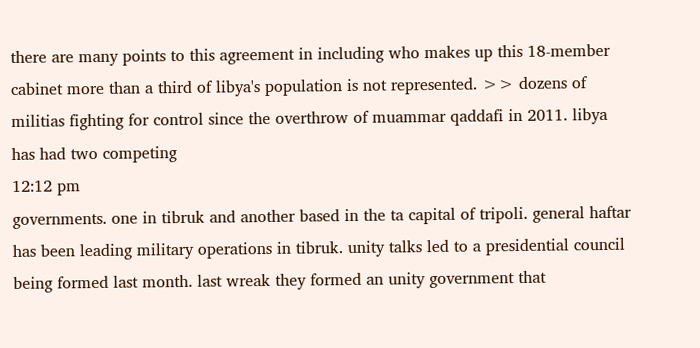there are many points to this agreement in including who makes up this 18-member cabinet more than a third of libya's population is not represented. >> dozens of militias fighting for control since the overthrow of muammar qaddafi in 2011. libya has had two competing
12:12 pm
governments. one in tibruk and another based in the ta capital of tripoli. general haftar has been leading military operations in tibruk. unity talks led to a presidential council being formed last month. last wreak they formed an unity government that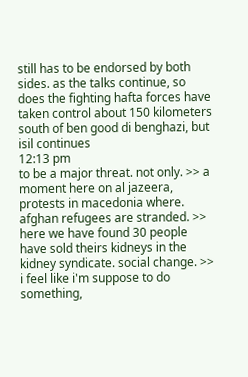still has to be endorsed by both sides. as the talks continue, so does the fighting hafta forces have taken control about 150 kilometers south of ben good di benghazi, but isil continues
12:13 pm
to be a major threat. not only. >> a moment here on al jazeera, protests in macedonia where. afghan refugees are stranded. >> here we have found 30 people have sold theirs kidneys in the kidney syndicate. social change. >> i feel like i'm suppose to do something,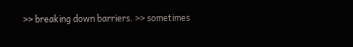>> breaking down barriers. >> sometimes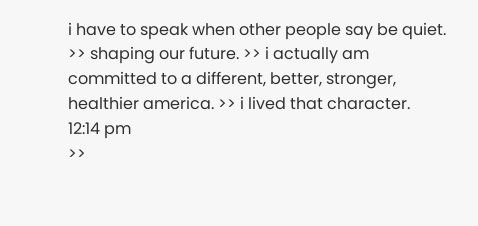i have to speak when other people say be quiet. >> shaping our future. >> i actually am committed to a different, better, stronger, healthier america. >> i lived that character.
12:14 pm
>>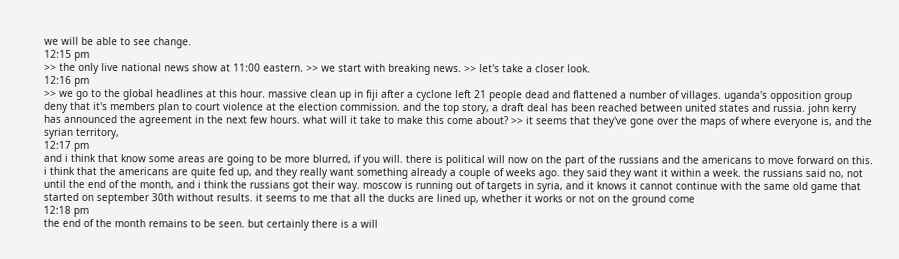we will be able to see change.
12:15 pm
>> the only live national news show at 11:00 eastern. >> we start with breaking news. >> let's take a closer look.
12:16 pm
>> we go to the global headlines at this hour. massive clean up in fiji after a cyclone left 21 people dead and flattened a number of villages. uganda's opposition group deny that it's members plan to court violence at the election commission. and the top story, a draft deal has been reached between united states and russia. john kerry has announced the agreement in the next few hours. what will it take to make this come about? >> it seems that they've gone over the maps of where everyone is, and the syrian territory,
12:17 pm
and i think that know some areas are going to be more blurred, if you will. there is political will now on the part of the russians and the americans to move forward on this. i think that the americans are quite fed up, and they really want something already a couple of weeks ago. they said they want it within a week. the russians said no, not until the end of the month, and i think the russians got their way. moscow is running out of targets in syria, and it knows it cannot continue with the same old game that started on september 30th without results. it seems to me that all the ducks are lined up, whether it works or not on the ground come
12:18 pm
the end of the month remains to be seen. but certainly there is a will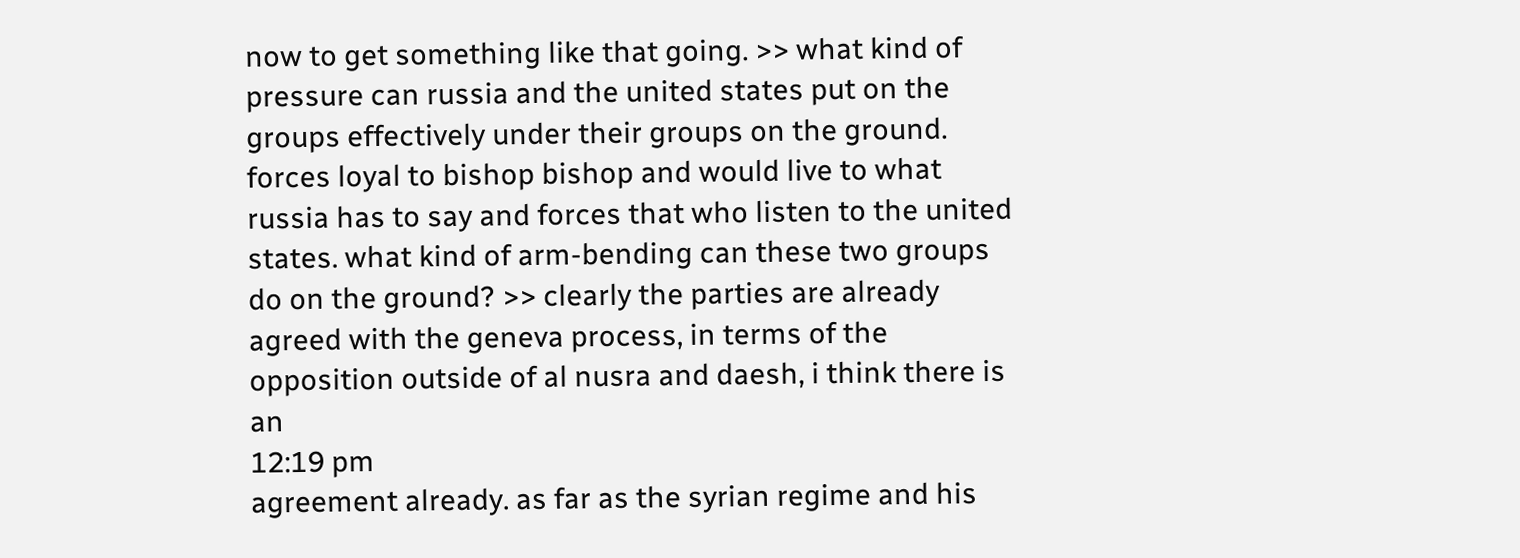now to get something like that going. >> what kind of pressure can russia and the united states put on the groups effectively under their groups on the ground. forces loyal to bishop bishop and would live to what russia has to say and forces that who listen to the united states. what kind of arm-bending can these two groups do on the ground? >> clearly the parties are already agreed with the geneva process, in terms of the opposition outside of al nusra and daesh, i think there is an
12:19 pm
agreement already. as far as the syrian regime and his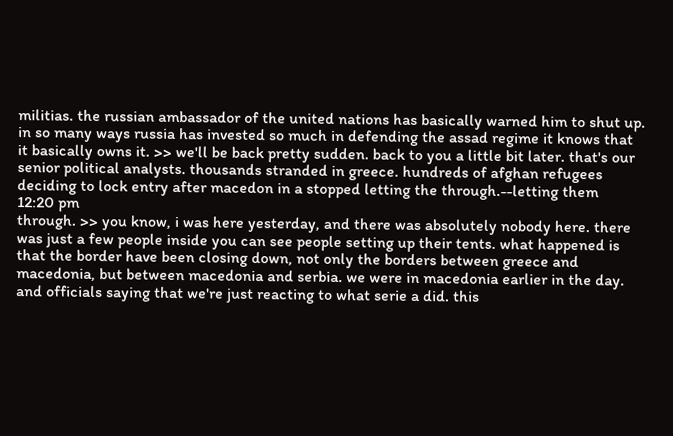militias. the russian ambassador of the united nations has basically warned him to shut up. in so many ways russia has invested so much in defending the assad regime it knows that it basically owns it. >> we'll be back pretty sudden. back to you a little bit later. that's our senior political analysts. thousands stranded in greece. hundreds of afghan refugees deciding to lock entry after macedon in a stopped letting the through.--letting them
12:20 pm
through. >> you know, i was here yesterday, and there was absolutely nobody here. there was just a few people inside you can see people setting up their tents. what happened is that the border have been closing down, not only the borders between greece and macedonia, but between macedonia and serbia. we were in macedonia earlier in the day. and officials saying that we're just reacting to what serie a did. this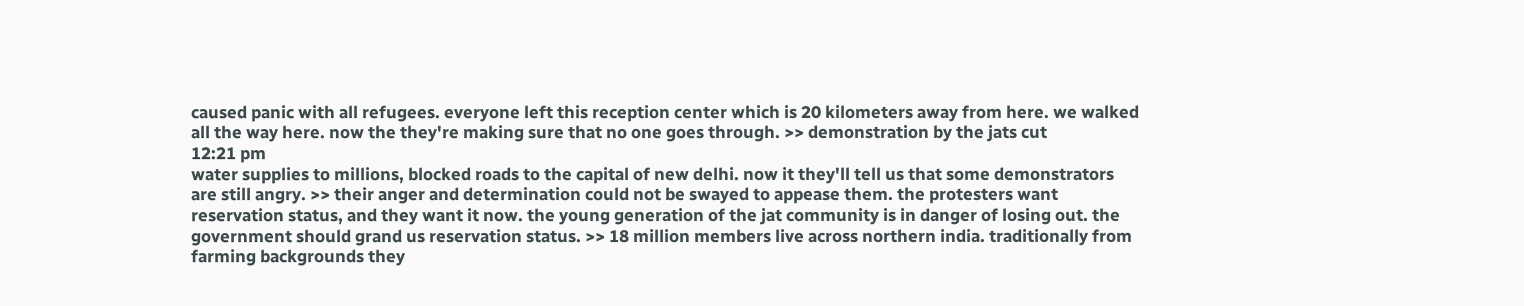caused panic with all refugees. everyone left this reception center which is 20 kilometers away from here. we walked all the way here. now the they're making sure that no one goes through. >> demonstration by the jats cut
12:21 pm
water supplies to millions, blocked roads to the capital of new delhi. now it they'll tell us that some demonstrators are still angry. >> their anger and determination could not be swayed to appease them. the protesters want reservation status, and they want it now. the young generation of the jat community is in danger of losing out. the government should grand us reservation status. >> 18 million members live across northern india. traditionally from farming backgrounds they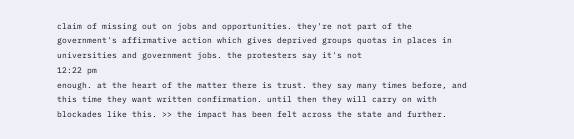claim of missing out on jobs and opportunities. they're not part of the government's affirmative action which gives deprived groups quotas in places in universities and government jobs. the protesters say it's not
12:22 pm
enough. at the heart of the matter there is trust. they say many times before, and this time they want written confirmation. until then they will carry on with blockades like this. >> the impact has been felt across the state and further.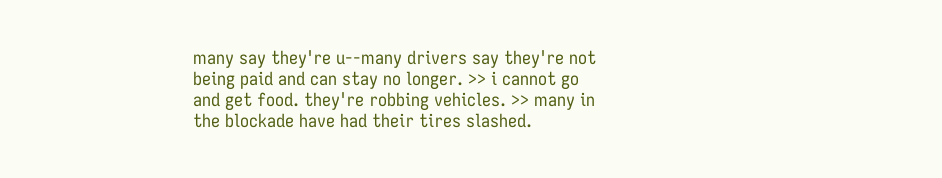many say they're u--many drivers say they're not being paid and can stay no longer. >> i cannot go and get food. they're robbing vehicles. >> many in the blockade have had their tires slashed.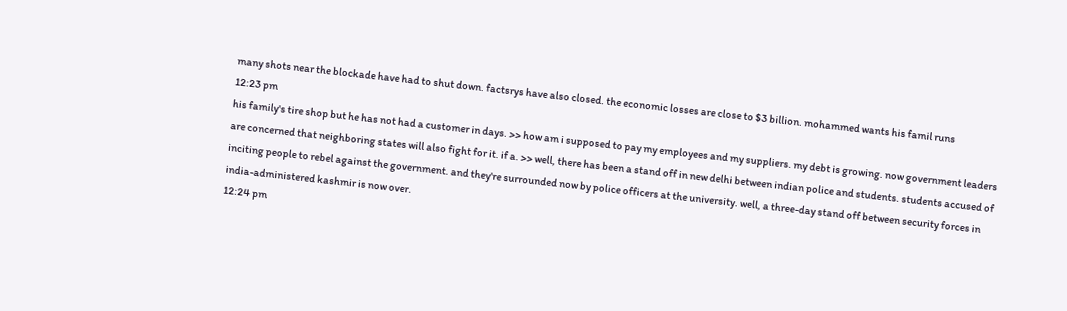many shots near the blockade have had to shut down. factsrys have also closed. the economic losses are close to $3 billion. mohammed wants his famil runs
12:23 pm
his family's tire shop but he has not had a customer in days. >> how am i supposed to pay my employees and my suppliers. my debt is growing. now government leaders are concerned that neighboring states will also fight for it. if a. >> well, there has been a stand off in new delhi between indian police and students. students accused of inciting people to rebel against the government. and they're surrounded now by police officers at the university. well, a three-day stand off between security forces in india-administered kashmir is now over.
12:24 pm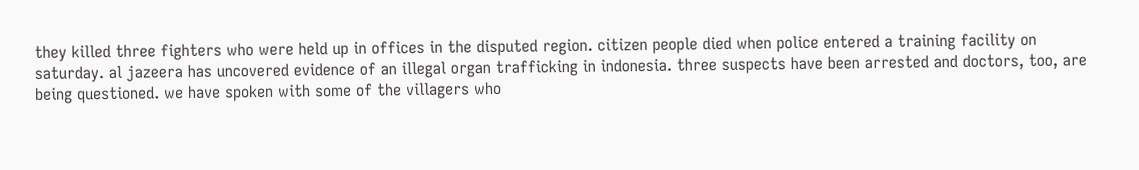they killed three fighters who were held up in offices in the disputed region. citizen people died when police entered a training facility on saturday. al jazeera has uncovered evidence of an illegal organ trafficking in indonesia. three suspects have been arrested and doctors, too, are being questioned. we have spoken with some of the villagers who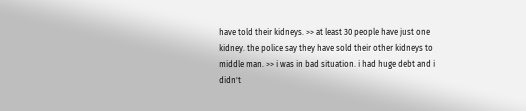have told their kidneys. >> at least 30 people have just one kidney. the police say they have sold their other kidneys to middle man. >> i was in bad situation. i had huge debt and i didn't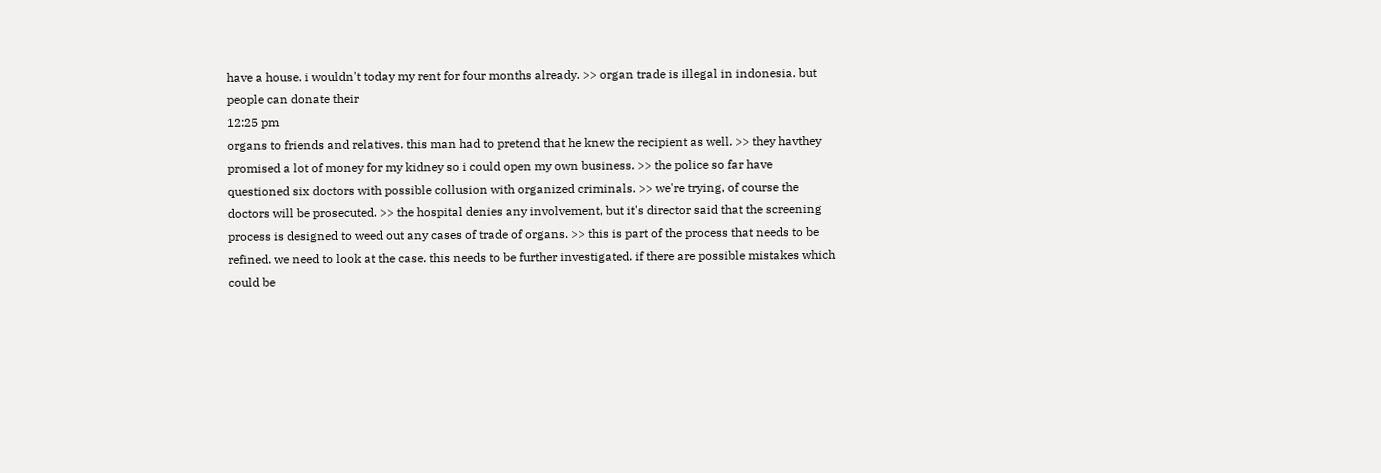have a house. i wouldn't today my rent for four months already. >> organ trade is illegal in indonesia. but people can donate their
12:25 pm
organs to friends and relatives. this man had to pretend that he knew the recipient as well. >> they havthey promised a lot of money for my kidney so i could open my own business. >> the police so far have questioned six doctors with possible collusion with organized criminals. >> we're trying, of course the doctors will be prosecuted. >> the hospital denies any involvement, but it's director said that the screening process is designed to weed out any cases of trade of organs. >> this is part of the process that needs to be refined. we need to look at the case. this needs to be further investigated. if there are possible mistakes which could be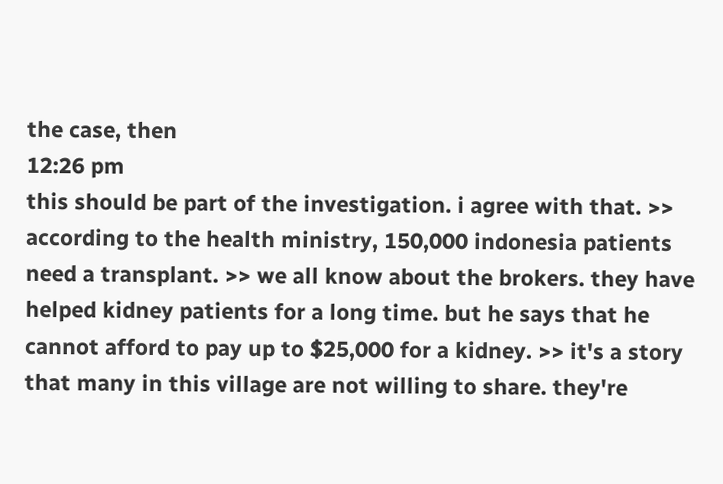the case, then
12:26 pm
this should be part of the investigation. i agree with that. >> according to the health ministry, 150,000 indonesia patients need a transplant. >> we all know about the brokers. they have helped kidney patients for a long time. but he says that he cannot afford to pay up to $25,000 for a kidney. >> it's a story that many in this village are not willing to share. they're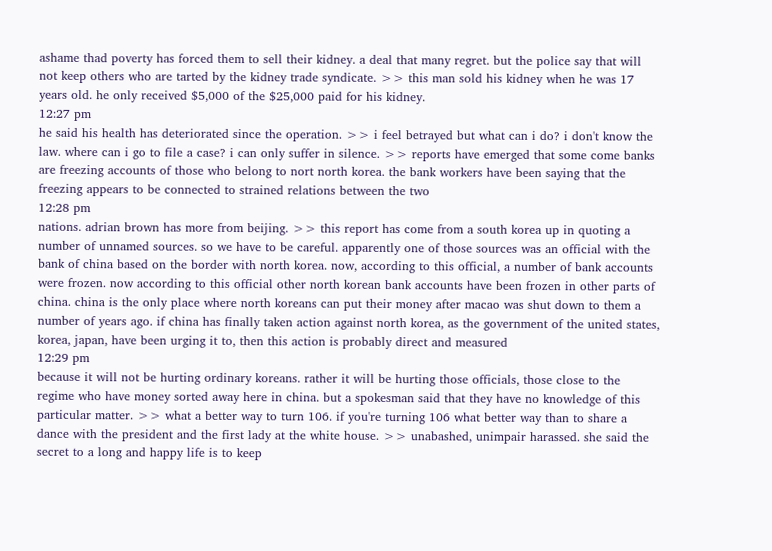ashame thad poverty has forced them to sell their kidney. a deal that many regret. but the police say that will not keep others who are tarted by the kidney trade syndicate. >> this man sold his kidney when he was 17 years old. he only received $5,000 of the $25,000 paid for his kidney.
12:27 pm
he said his health has deteriorated since the operation. >> i feel betrayed but what can i do? i don't know the law. where can i go to file a case? i can only suffer in silence. >> reports have emerged that some come banks are freezing accounts of those who belong to nort north korea. the bank workers have been saying that the freezing appears to be connected to strained relations between the two
12:28 pm
nations. adrian brown has more from beijing. >> this report has come from a south korea up in quoting a number of unnamed sources. so we have to be careful. apparently one of those sources was an official with the bank of china based on the border with north korea. now, according to this official, a number of bank accounts were frozen. now according to this official other north korean bank accounts have been frozen in other parts of china. china is the only place where north koreans can put their money after macao was shut down to them a number of years ago. if china has finally taken action against north korea, as the government of the united states, korea, japan, have been urging it to, then this action is probably direct and measured
12:29 pm
because it will not be hurting ordinary koreans. rather it will be hurting those officials, those close to the regime who have money sorted away here in china. but a spokesman said that they have no knowledge of this particular matter. >> what a better way to turn 106. if you're turning 106 what better way than to share a dance with the president and the first lady at the white house. >> unabashed, unimpair harassed. she said the secret to a long and happy life is to keep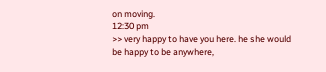on moving.
12:30 pm
>> very happy to have you here. he she would be happy to be anywhere,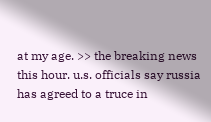at my age. >> the breaking news this hour. u.s. officials say russia has agreed to a truce in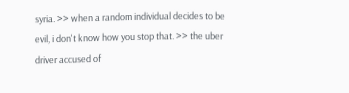syria. >> when a random individual decides to be evil, i don't know how you stop that. >> the uber driver accused of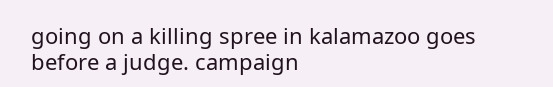going on a killing spree in kalamazoo goes before a judge. campaign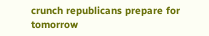crunch republicans prepare for tomorrow